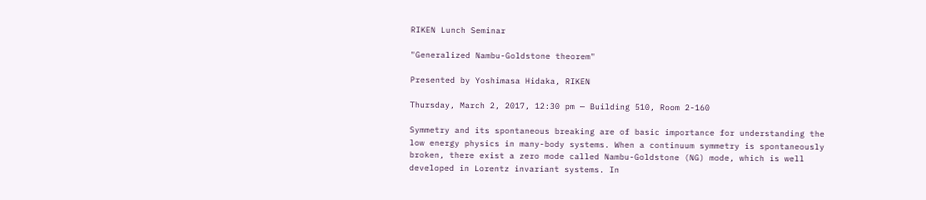RIKEN Lunch Seminar

"Generalized Nambu-Goldstone theorem"

Presented by Yoshimasa Hidaka, RIKEN

Thursday, March 2, 2017, 12:30 pm — Building 510, Room 2-160

Symmetry and its spontaneous breaking are of basic importance for understanding the low energy physics in many-body systems. When a continuum symmetry is spontaneously broken, there exist a zero mode called Nambu-Goldstone (NG) mode, which is well developed in Lorentz invariant systems. In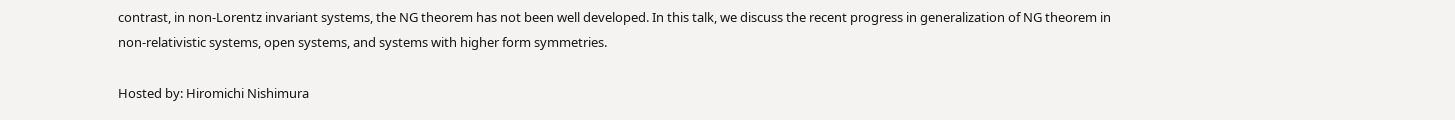contrast, in non-Lorentz invariant systems, the NG theorem has not been well developed. In this talk, we discuss the recent progress in generalization of NG theorem in non-relativistic systems, open systems, and systems with higher form symmetries.

Hosted by: Hiromichi Nishimura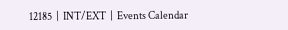12185  |  INT/EXT  |  Events Calendar